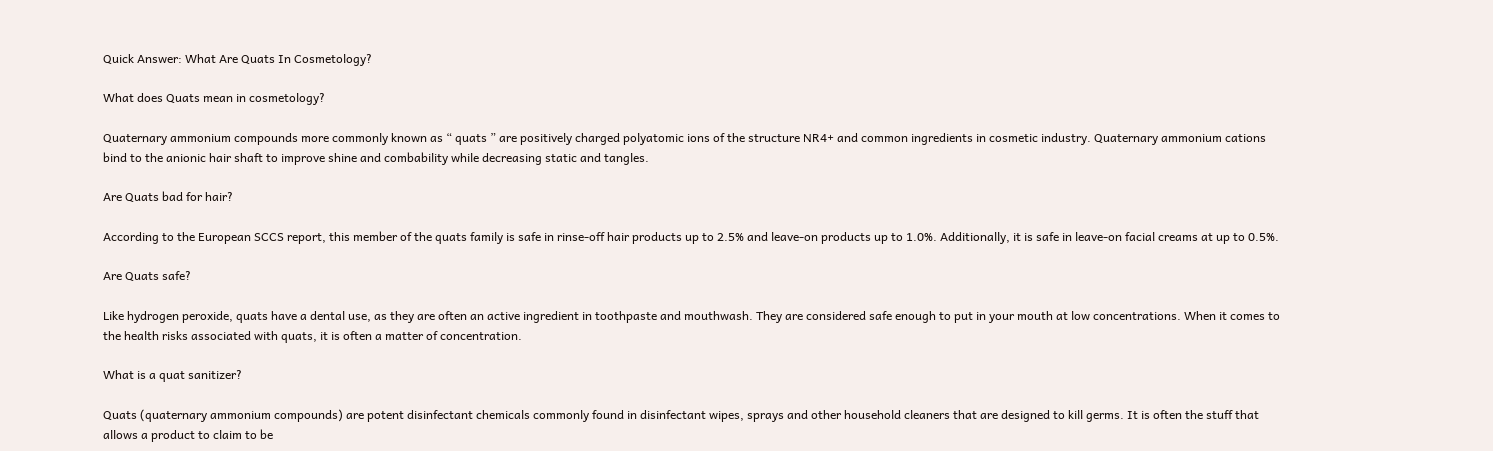Quick Answer: What Are Quats In Cosmetology?

What does Quats mean in cosmetology?

Quaternary ammonium compounds more commonly known as “ quats ” are positively charged polyatomic ions of the structure NR4+ and common ingredients in cosmetic industry. Quaternary ammonium cations bind to the anionic hair shaft to improve shine and combability while decreasing static and tangles.

Are Quats bad for hair?

According to the European SCCS report, this member of the quats family is safe in rinse-off hair products up to 2.5% and leave-on products up to 1.0%. Additionally, it is safe in leave-on facial creams at up to 0.5%.

Are Quats safe?

Like hydrogen peroxide, quats have a dental use, as they are often an active ingredient in toothpaste and mouthwash. They are considered safe enough to put in your mouth at low concentrations. When it comes to the health risks associated with quats, it is often a matter of concentration.

What is a quat sanitizer?

Quats (quaternary ammonium compounds) are potent disinfectant chemicals commonly found in disinfectant wipes, sprays and other household cleaners that are designed to kill germs. It is often the stuff that allows a product to claim to be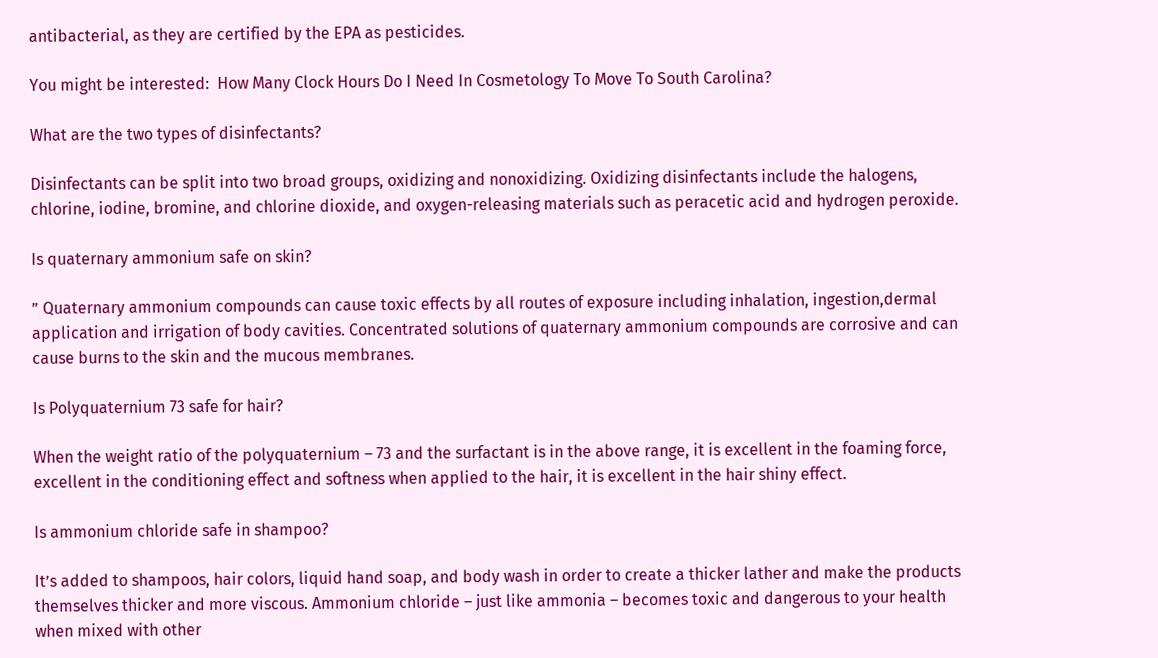antibacterial, as they are certified by the EPA as pesticides.

You might be interested:  How Many Clock Hours Do I Need In Cosmetology To Move To South Carolina?

What are the two types of disinfectants?

Disinfectants can be split into two broad groups, oxidizing and nonoxidizing. Oxidizing disinfectants include the halogens, chlorine, iodine, bromine, and chlorine dioxide, and oxygen-releasing materials such as peracetic acid and hydrogen peroxide.

Is quaternary ammonium safe on skin?

” Quaternary ammonium compounds can cause toxic effects by all routes of exposure including inhalation, ingestion,dermal application and irrigation of body cavities. Concentrated solutions of quaternary ammonium compounds are corrosive and can cause burns to the skin and the mucous membranes.

Is Polyquaternium 73 safe for hair?

When the weight ratio of the polyquaternium – 73 and the surfactant is in the above range, it is excellent in the foaming force, excellent in the conditioning effect and softness when applied to the hair, it is excellent in the hair shiny effect.

Is ammonium chloride safe in shampoo?

It’s added to shampoos, hair colors, liquid hand soap, and body wash in order to create a thicker lather and make the products themselves thicker and more viscous. Ammonium chloride – just like ammonia – becomes toxic and dangerous to your health when mixed with other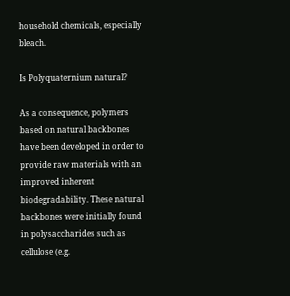household chemicals, especially bleach.

Is Polyquaternium natural?

As a consequence, polymers based on natural backbones have been developed in order to provide raw materials with an improved inherent biodegradability. These natural backbones were initially found in polysaccharides such as cellulose (e.g.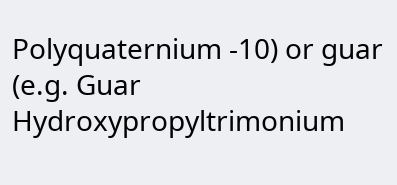Polyquaternium -10) or guar (e.g. Guar Hydroxypropyltrimonium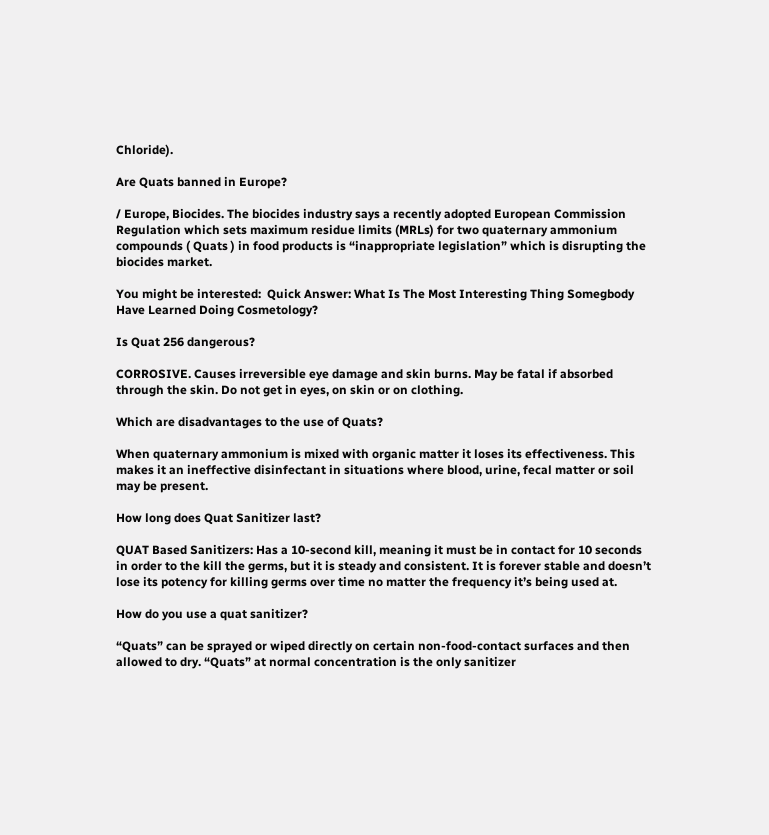Chloride).

Are Quats banned in Europe?

/ Europe, Biocides. The biocides industry says a recently adopted European Commission Regulation which sets maximum residue limits (MRLs) for two quaternary ammonium compounds ( Quats ) in food products is “inappropriate legislation” which is disrupting the biocides market.

You might be interested:  Quick Answer: What Is The Most Interesting Thing Somegbody Have Learned Doing Cosmetology?

Is Quat 256 dangerous?

CORROSIVE. Causes irreversible eye damage and skin burns. May be fatal if absorbed through the skin. Do not get in eyes, on skin or on clothing.

Which are disadvantages to the use of Quats?

When quaternary ammonium is mixed with organic matter it loses its effectiveness. This makes it an ineffective disinfectant in situations where blood, urine, fecal matter or soil may be present.

How long does Quat Sanitizer last?

QUAT Based Sanitizers: Has a 10-second kill, meaning it must be in contact for 10 seconds in order to the kill the germs, but it is steady and consistent. It is forever stable and doesn’t lose its potency for killing germs over time no matter the frequency it’s being used at.

How do you use a quat sanitizer?

“Quats” can be sprayed or wiped directly on certain non-food-contact surfaces and then allowed to dry. “Quats” at normal concentration is the only sanitizer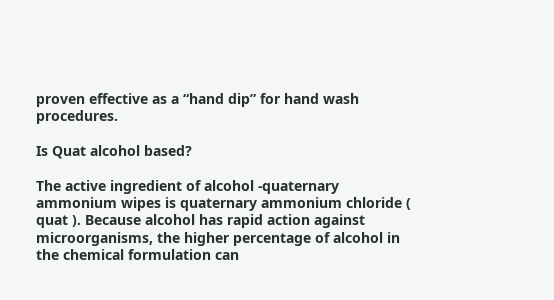proven effective as a “hand dip” for hand wash procedures.

Is Quat alcohol based?

The active ingredient of alcohol -quaternary ammonium wipes is quaternary ammonium chloride ( quat ). Because alcohol has rapid action against microorganisms, the higher percentage of alcohol in the chemical formulation can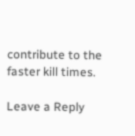contribute to the faster kill times.

Leave a Reply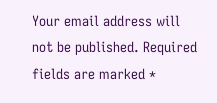Your email address will not be published. Required fields are marked *